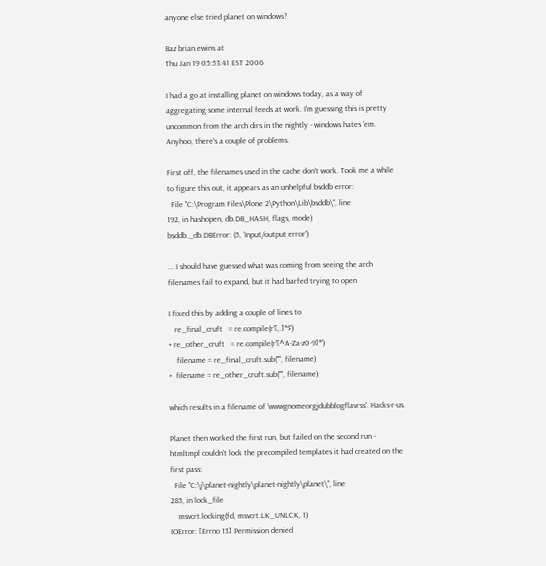anyone else tried planet on windows?

Baz brian.ewins at
Thu Jan 19 05:53:41 EST 2006

I had a go at installing planet on windows today, as a way of
aggregating some internal feeds at work. I'm guessing this is pretty
uncommon from the arch dirs in the nightly - windows hates 'em.
Anyhoo, there's a couple of problems.

First off, the filenames used in the cache don't work. Took me a while
to figure this out, it appears as an unhelpful bsddb error:
  File "C:\Program Files\Plone 2\Python\Lib\bsddb\", line
192, in hashopen, db.DB_HASH, flags, mode)
bsddb._db.DBError: (5, 'Input/output error')

... I should have guessed what was coming from seeing the arch
filenames fail to expand, but it had barfed trying to open

I fixed this by adding a couple of lines to
   re_final_cruft   = re.compile(r'[,.]*$')
+ re_other_cruft   = re.compile(r'[^A-Za-z0-9]*')
    filename = re_final_cruft.sub("", filename)
+  filename = re_other_cruft.sub("", filename)

which results in a filename of 'wwwgnomeorgjdubblogflavrss'. Hacks-r-us.

Planet then worked the first run, but failed on the second run -
htmltmpl couldn't lock the precompiled templates it had created on the
first pass:
  File "C:\j\planet-nightly\planet-nightly\planet\", line
285, in lock_file
    msvcrt.locking(fd, msvcrt.LK_UNLCK, 1)
IOError: [Errno 13] Permission denied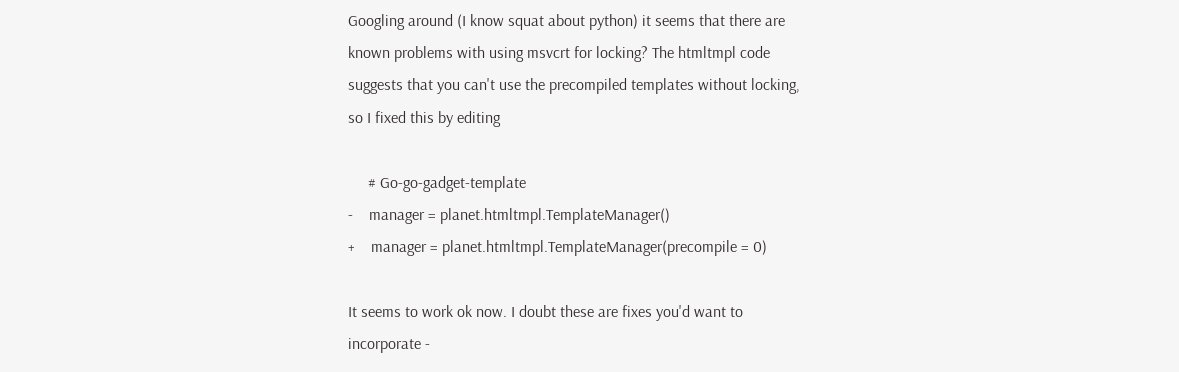Googling around (I know squat about python) it seems that there are
known problems with using msvcrt for locking? The htmltmpl code
suggests that you can't use the precompiled templates without locking,
so I fixed this by editing

     # Go-go-gadget-template
-    manager = planet.htmltmpl.TemplateManager()
+    manager = planet.htmltmpl.TemplateManager(precompile = 0)

It seems to work ok now. I doubt these are fixes you'd want to
incorporate -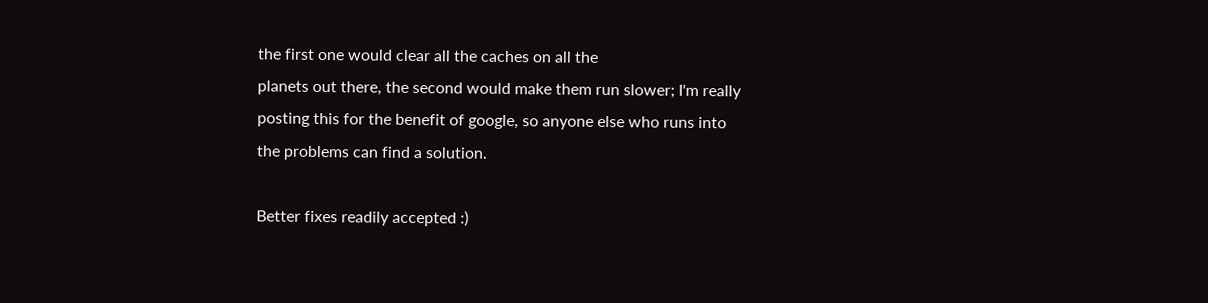the first one would clear all the caches on all the
planets out there, the second would make them run slower; I'm really
posting this for the benefit of google, so anyone else who runs into
the problems can find a solution.

Better fixes readily accepted :)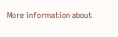More information about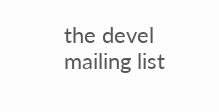the devel mailing list